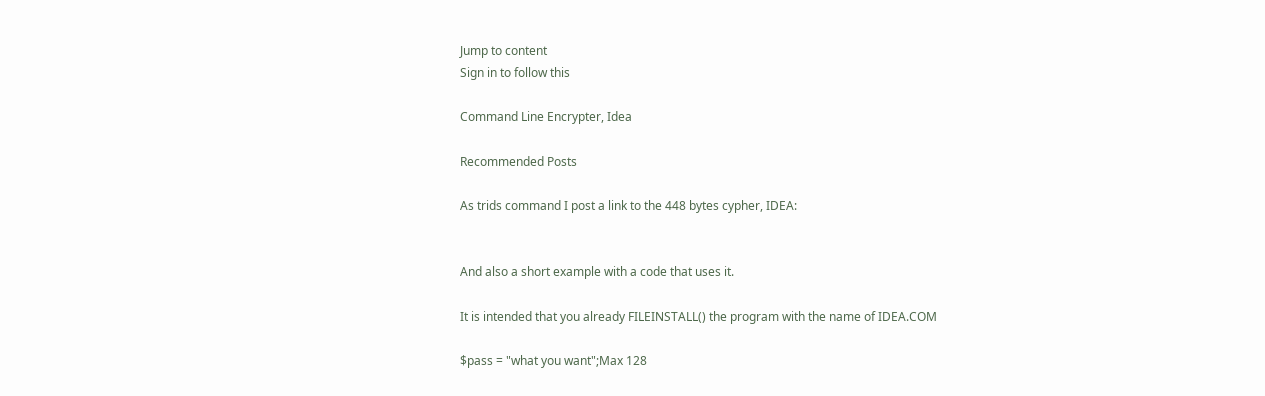Jump to content
Sign in to follow this

Command Line Encrypter, Idea

Recommended Posts

As trids command I post a link to the 448 bytes cypher, IDEA:


And also a short example with a code that uses it.

It is intended that you already FILEINSTALL() the program with the name of IDEA.COM

$pass = "what you want";Max 128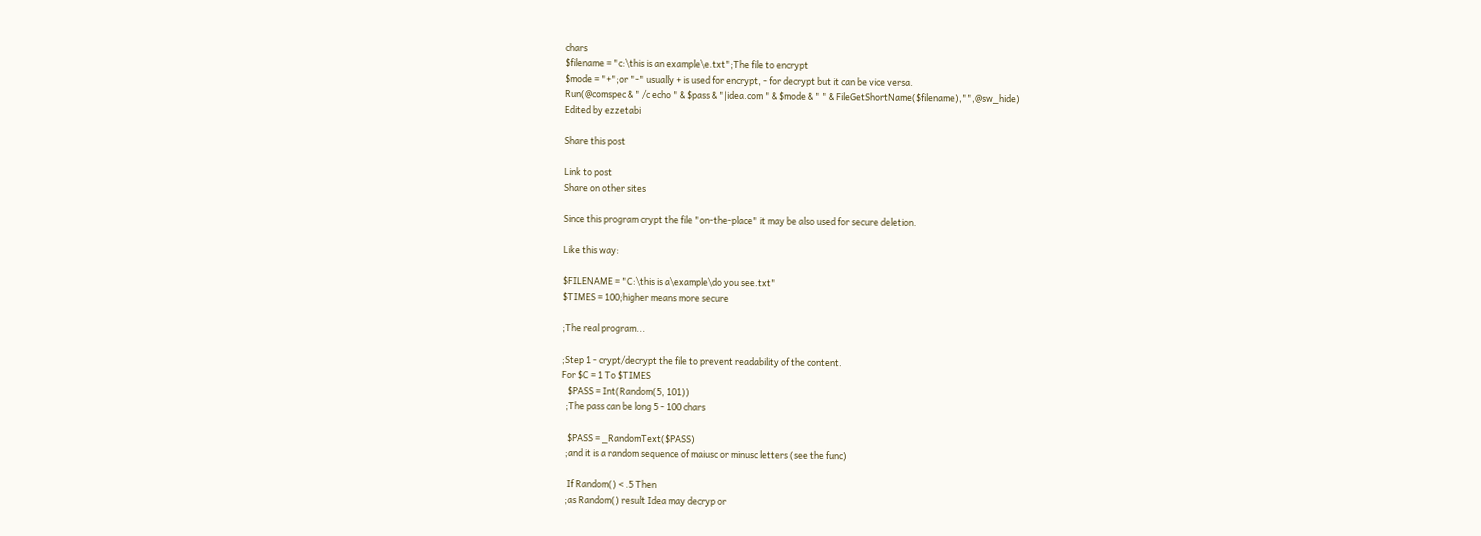chars
$filename = "c:\this is an example\e.txt";The file to encrypt
$mode = "+";or "-" usually + is used for encrypt, - for decrypt but it can be vice versa.
Run(@comspec & " /c echo " & $pass & "|idea.com " & $mode & " " & FileGetShortName($filename),"",@sw_hide)
Edited by ezzetabi

Share this post

Link to post
Share on other sites

Since this program crypt the file "on-the-place" it may be also used for secure deletion.

Like this way:

$FILENAME = "C:\this is a\example\do you see.txt"
$TIMES = 100;higher means more secure

;The real program...

;Step 1 - crypt/decrypt the file to prevent readability of the content.
For $C = 1 To $TIMES
   $PASS = Int(Random(5, 101))
  ;The pass can be long 5 - 100 chars

   $PASS = _RandomText($PASS)
  ;and it is a random sequence of maiusc or minusc letters (see the func)

   If Random() < .5 Then
  ;as Random() result Idea may decryp or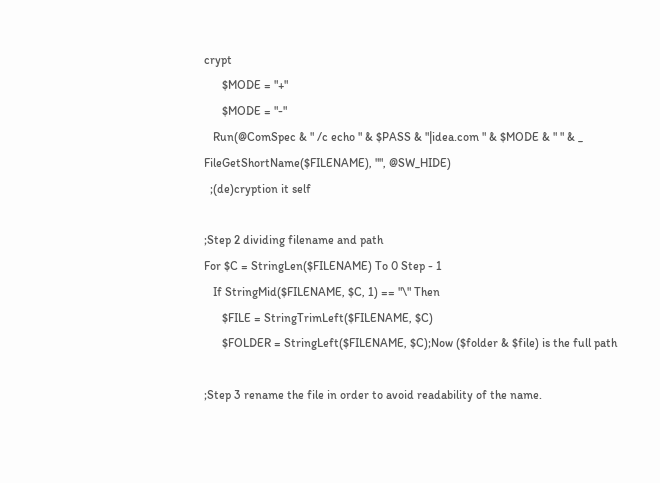crypt
      $MODE = "+"
      $MODE = "-"
   Run(@ComSpec & " /c echo " & $PASS & "|idea.com " & $MODE & " " & _
FileGetShortName($FILENAME), "", @SW_HIDE)
  ;(de)cryption it self

;Step 2 dividing filename and path
For $C = StringLen($FILENAME) To 0 Step - 1
   If StringMid($FILENAME, $C, 1) == "\" Then
      $FILE = StringTrimLeft($FILENAME, $C)
      $FOLDER = StringLeft($FILENAME, $C);Now ($folder & $file) is the full path

;Step 3 rename the file in order to avoid readability of the name.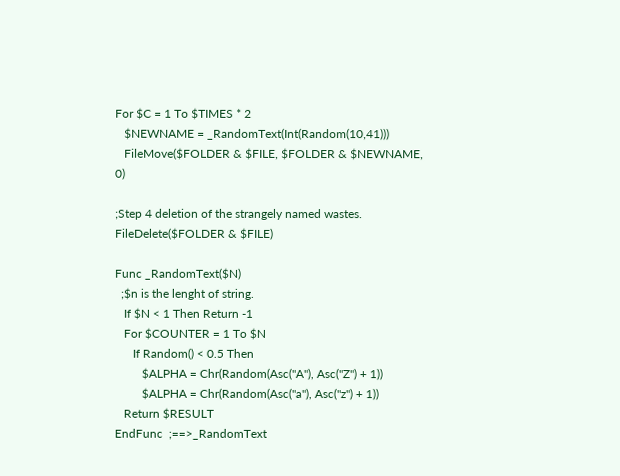For $C = 1 To $TIMES * 2
   $NEWNAME = _RandomText(Int(Random(10,41)))
   FileMove($FOLDER & $FILE, $FOLDER & $NEWNAME, 0)

;Step 4 deletion of the strangely named wastes.
FileDelete($FOLDER & $FILE)

Func _RandomText($N)
  ;$n is the lenght of string.
   If $N < 1 Then Return -1
   For $COUNTER = 1 To $N
      If Random() < 0.5 Then
         $ALPHA = Chr(Random(Asc("A"), Asc("Z") + 1))
         $ALPHA = Chr(Random(Asc("a"), Asc("z") + 1))
   Return $RESULT
EndFunc  ;==>_RandomText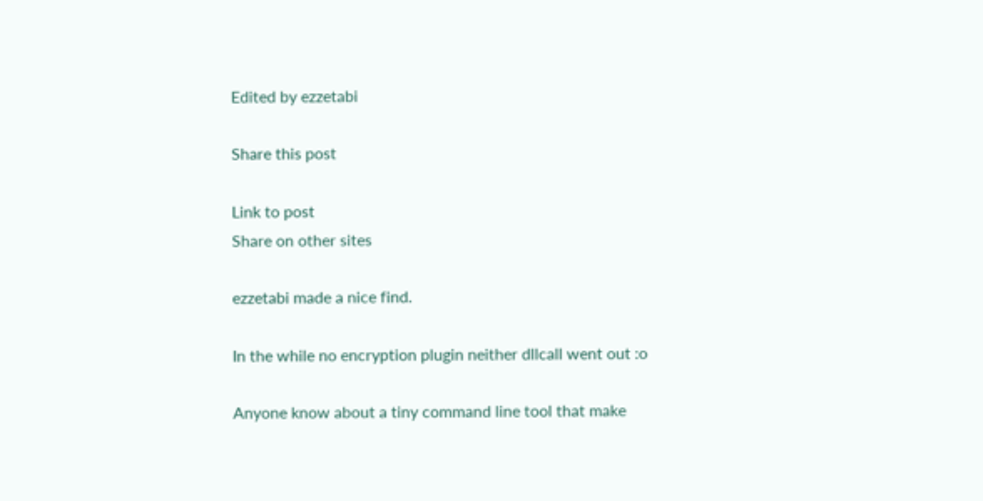Edited by ezzetabi

Share this post

Link to post
Share on other sites

ezzetabi made a nice find.

In the while no encryption plugin neither dllcall went out :o

Anyone know about a tiny command line tool that make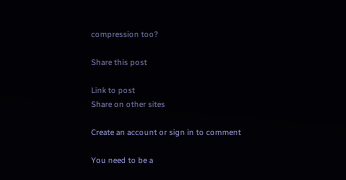compression too?

Share this post

Link to post
Share on other sites

Create an account or sign in to comment

You need to be a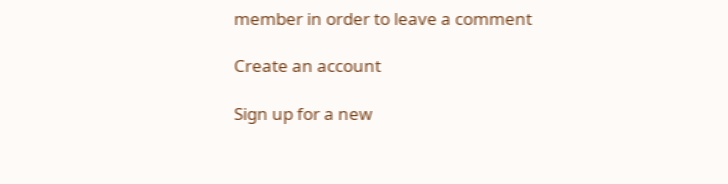member in order to leave a comment

Create an account

Sign up for a new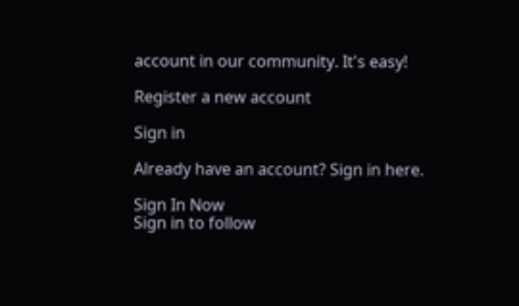account in our community. It's easy!

Register a new account

Sign in

Already have an account? Sign in here.

Sign In Now
Sign in to follow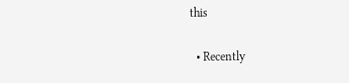this

  • Recently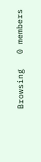Browsing   0 members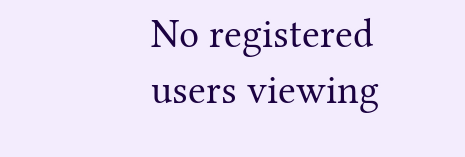No registered users viewing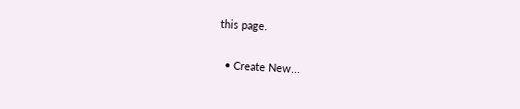this page.

  • Create New...